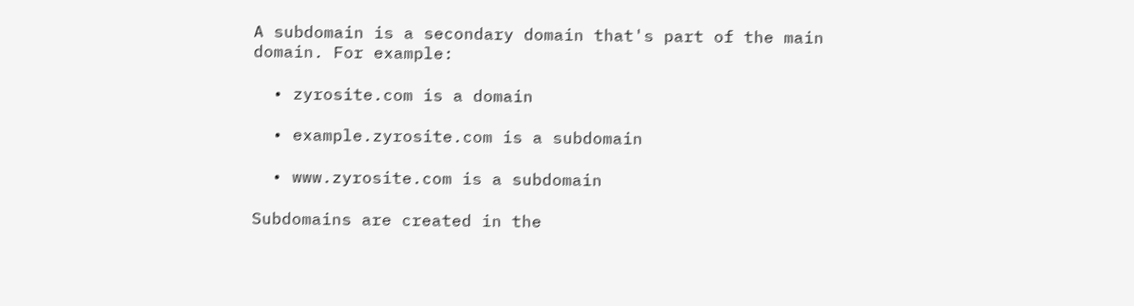A subdomain is a secondary domain that's part of the main domain. For example:

  • zyrosite.com is a domain

  • example.zyrosite.com is a subdomain

  • www.zyrosite.com is a subdomain

Subdomains are created in the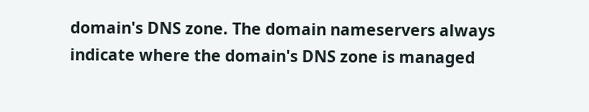domain's DNS zone. The domain nameservers always indicate where the domain's DNS zone is managed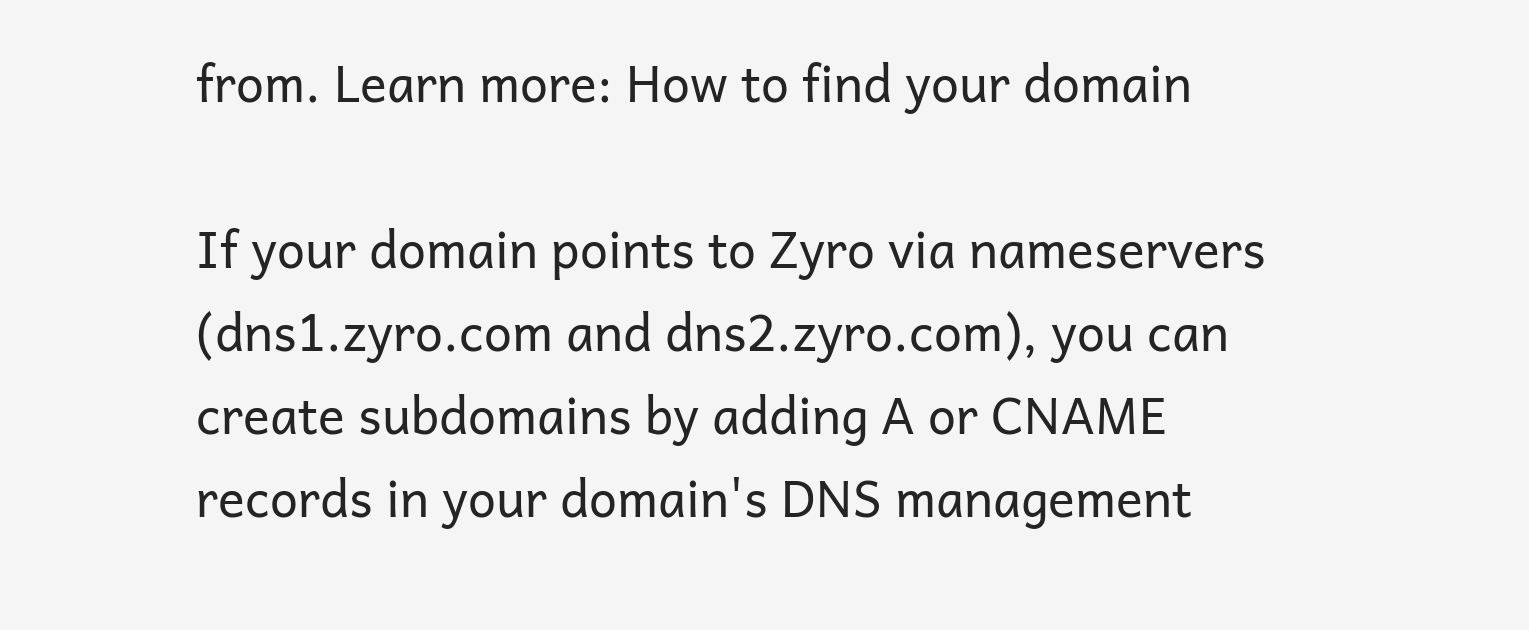from. Learn more: How to find your domain

If your domain points to Zyro via nameservers (dns1.zyro.com and dns2.zyro.com), you can create subdomains by adding A or CNAME records in your domain's DNS management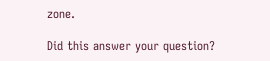zone.

Did this answer your question?